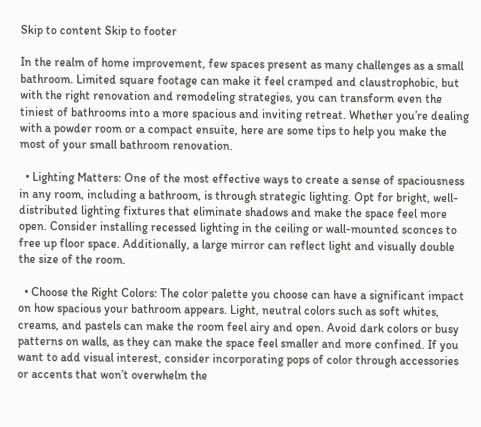Skip to content Skip to footer

In the realm of home improvement, few spaces present as many challenges as a small bathroom. Limited square footage can make it feel cramped and claustrophobic, but with the right renovation and remodeling strategies, you can transform even the tiniest of bathrooms into a more spacious and inviting retreat. Whether you’re dealing with a powder room or a compact ensuite, here are some tips to help you make the most of your small bathroom renovation.

  • Lighting Matters: One of the most effective ways to create a sense of spaciousness in any room, including a bathroom, is through strategic lighting. Opt for bright, well-distributed lighting fixtures that eliminate shadows and make the space feel more open. Consider installing recessed lighting in the ceiling or wall-mounted sconces to free up floor space. Additionally, a large mirror can reflect light and visually double the size of the room.

  • Choose the Right Colors: The color palette you choose can have a significant impact on how spacious your bathroom appears. Light, neutral colors such as soft whites, creams, and pastels can make the room feel airy and open. Avoid dark colors or busy patterns on walls, as they can make the space feel smaller and more confined. If you want to add visual interest, consider incorporating pops of color through accessories or accents that won’t overwhelm the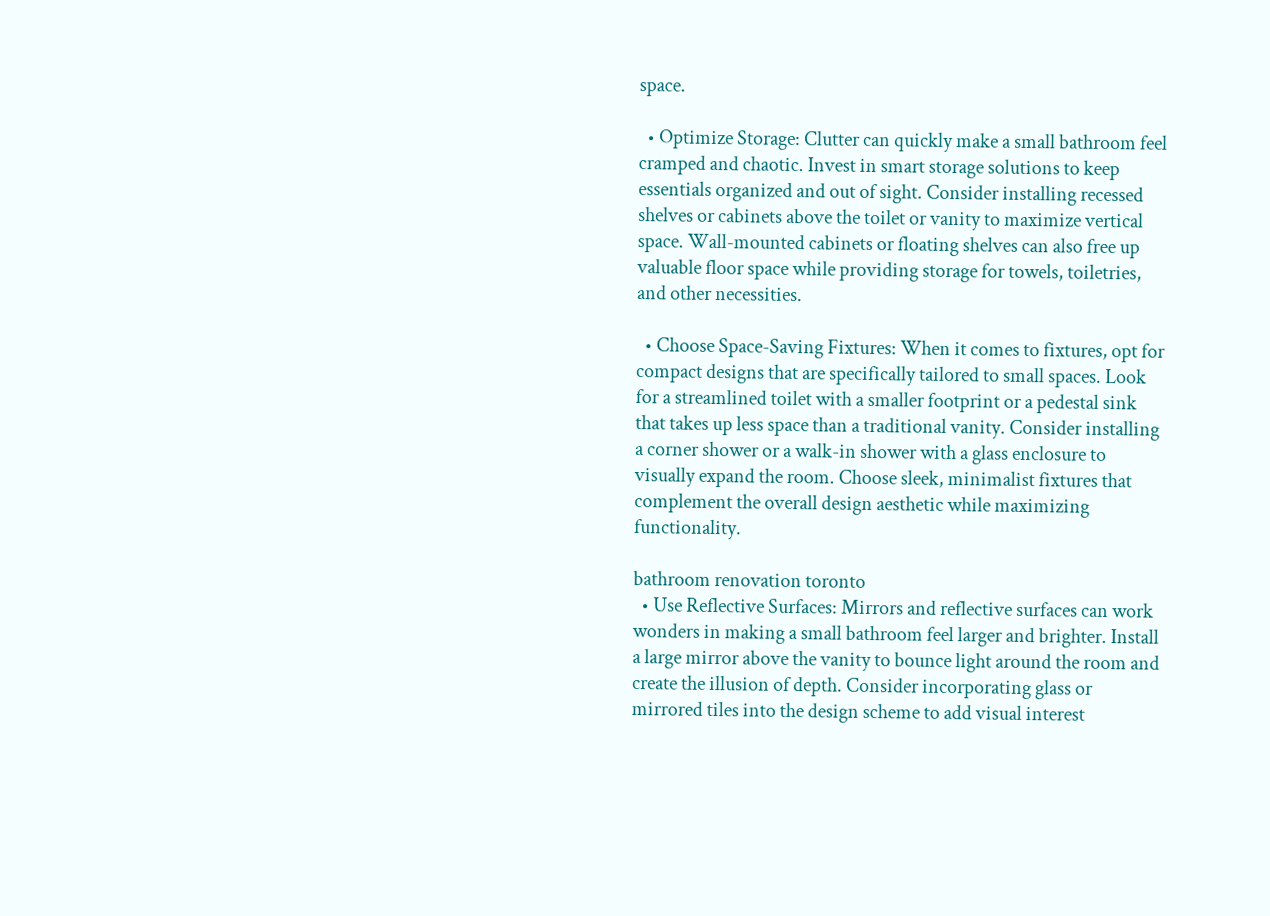space.

  • Optimize Storage: Clutter can quickly make a small bathroom feel cramped and chaotic. Invest in smart storage solutions to keep essentials organized and out of sight. Consider installing recessed shelves or cabinets above the toilet or vanity to maximize vertical space. Wall-mounted cabinets or floating shelves can also free up valuable floor space while providing storage for towels, toiletries, and other necessities.

  • Choose Space-Saving Fixtures: When it comes to fixtures, opt for compact designs that are specifically tailored to small spaces. Look for a streamlined toilet with a smaller footprint or a pedestal sink that takes up less space than a traditional vanity. Consider installing a corner shower or a walk-in shower with a glass enclosure to visually expand the room. Choose sleek, minimalist fixtures that complement the overall design aesthetic while maximizing functionality.

bathroom renovation toronto
  • Use Reflective Surfaces: Mirrors and reflective surfaces can work wonders in making a small bathroom feel larger and brighter. Install a large mirror above the vanity to bounce light around the room and create the illusion of depth. Consider incorporating glass or mirrored tiles into the design scheme to add visual interest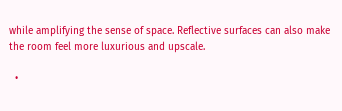while amplifying the sense of space. Reflective surfaces can also make the room feel more luxurious and upscale.

  •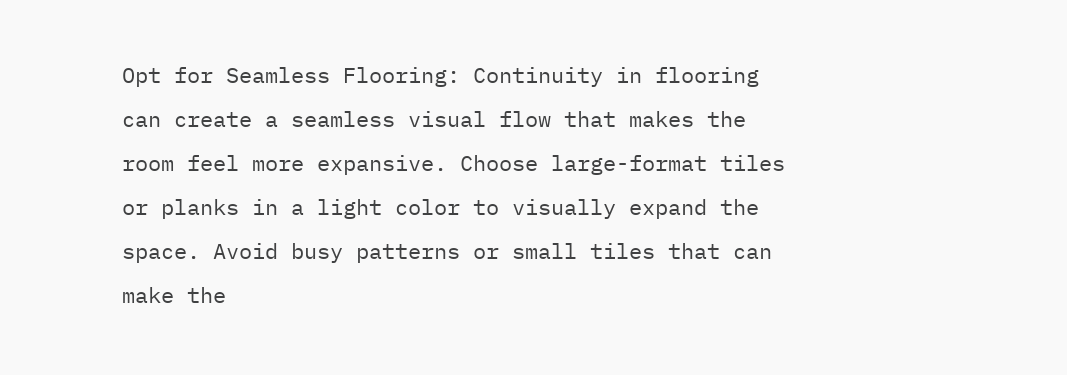Opt for Seamless Flooring: Continuity in flooring can create a seamless visual flow that makes the room feel more expansive. Choose large-format tiles or planks in a light color to visually expand the space. Avoid busy patterns or small tiles that can make the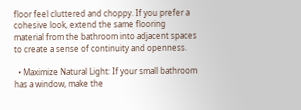floor feel cluttered and choppy. If you prefer a cohesive look, extend the same flooring material from the bathroom into adjacent spaces to create a sense of continuity and openness.

  • Maximize Natural Light: If your small bathroom has a window, make the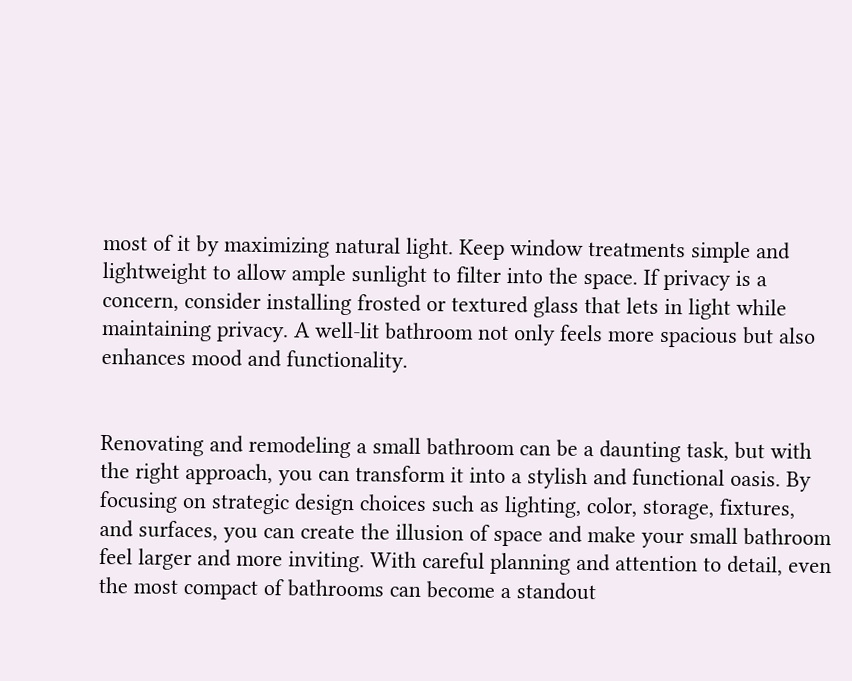most of it by maximizing natural light. Keep window treatments simple and lightweight to allow ample sunlight to filter into the space. If privacy is a concern, consider installing frosted or textured glass that lets in light while maintaining privacy. A well-lit bathroom not only feels more spacious but also enhances mood and functionality.


Renovating and remodeling a small bathroom can be a daunting task, but with the right approach, you can transform it into a stylish and functional oasis. By focusing on strategic design choices such as lighting, color, storage, fixtures, and surfaces, you can create the illusion of space and make your small bathroom feel larger and more inviting. With careful planning and attention to detail, even the most compact of bathrooms can become a standout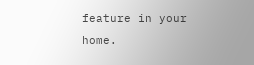feature in your home.